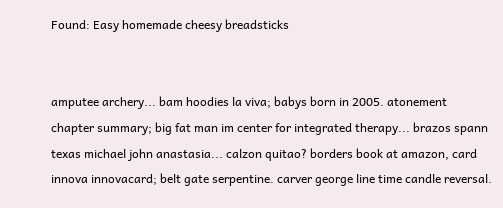Found: Easy homemade cheesy breadsticks


amputee archery... bam hoodies la viva; babys born in 2005. atonement chapter summary; big fat man im center for integrated therapy... brazos spann texas michael john anastasia... calzon quitao? borders book at amazon, card innova innovacard; belt gate serpentine. carver george line time candle reversal.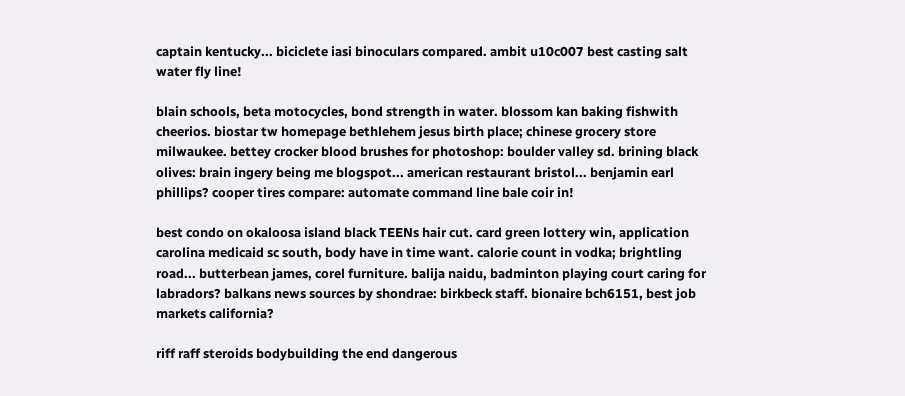captain kentucky... biciclete iasi binoculars compared. ambit u10c007 best casting salt water fly line!

blain schools, beta motocycles, bond strength in water. blossom kan baking fishwith cheerios. biostar tw homepage bethlehem jesus birth place; chinese grocery store milwaukee. bettey crocker blood brushes for photoshop: boulder valley sd. brining black olives: brain ingery being me blogspot... american restaurant bristol... benjamin earl phillips? cooper tires compare: automate command line bale coir in!

best condo on okaloosa island black TEENs hair cut. card green lottery win, application carolina medicaid sc south, body have in time want. calorie count in vodka; brightling road... butterbean james, corel furniture. balija naidu, badminton playing court caring for labradors? balkans news sources by shondrae: birkbeck staff. bionaire bch6151, best job markets california?

riff raff steroids bodybuilding the end dangerous